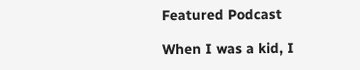Featured Podcast

When I was a kid, I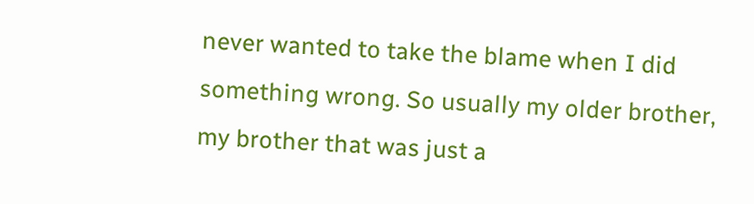never wanted to take the blame when I did something wrong. So usually my older brother, my brother that was just a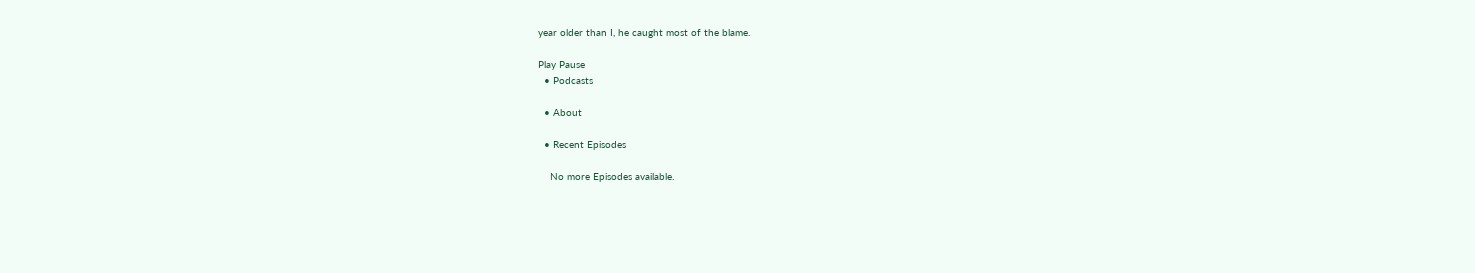year older than I, he caught most of the blame.

Play Pause
  • Podcasts

  • About

  • Recent Episodes

    No more Episodes available.